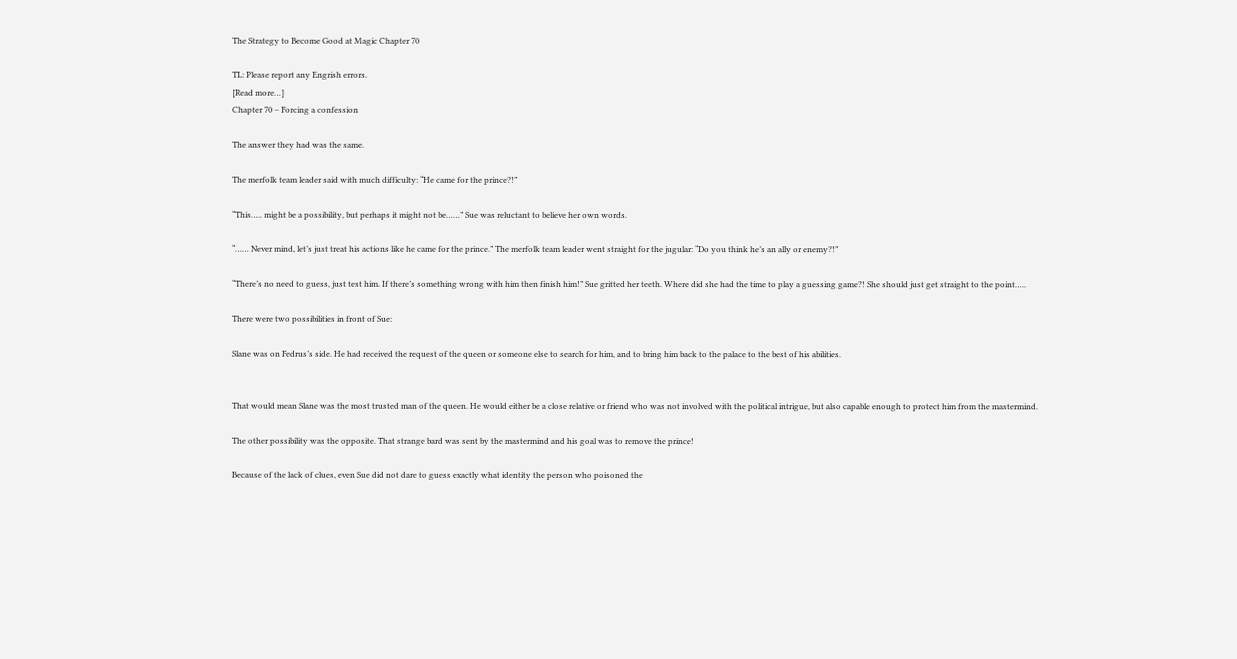The Strategy to Become Good at Magic Chapter 70

TL: Please report any Engrish errors.
[Read more…]
Chapter 70 – Forcing a confession

The answer they had was the same.

The merfolk team leader said with much difficulty: “He came for the prince?!”

“This….. might be a possibility, but perhaps it might not be……” Sue was reluctant to believe her own words.

“…… Never mind, let’s just treat his actions like he came for the prince.” The merfolk team leader went straight for the jugular: “Do you think he’s an ally or enemy?!”

“There’s no need to guess, just test him. If there’s something wrong with him then finish him!” Sue gritted her teeth. Where did she had the time to play a guessing game?! She should just get straight to the point…..

There were two possibilities in front of Sue:

Slane was on Fedrus’s side. He had received the request of the queen or someone else to search for him, and to bring him back to the palace to the best of his abilities.


That would mean Slane was the most trusted man of the queen. He would either be a close relative or friend who was not involved with the political intrigue, but also capable enough to protect him from the mastermind.

The other possibility was the opposite. That strange bard was sent by the mastermind and his goal was to remove the prince!

Because of the lack of clues, even Sue did not dare to guess exactly what identity the person who poisoned the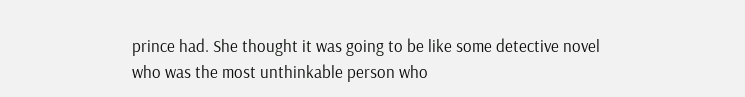prince had. She thought it was going to be like some detective novel who was the most unthinkable person who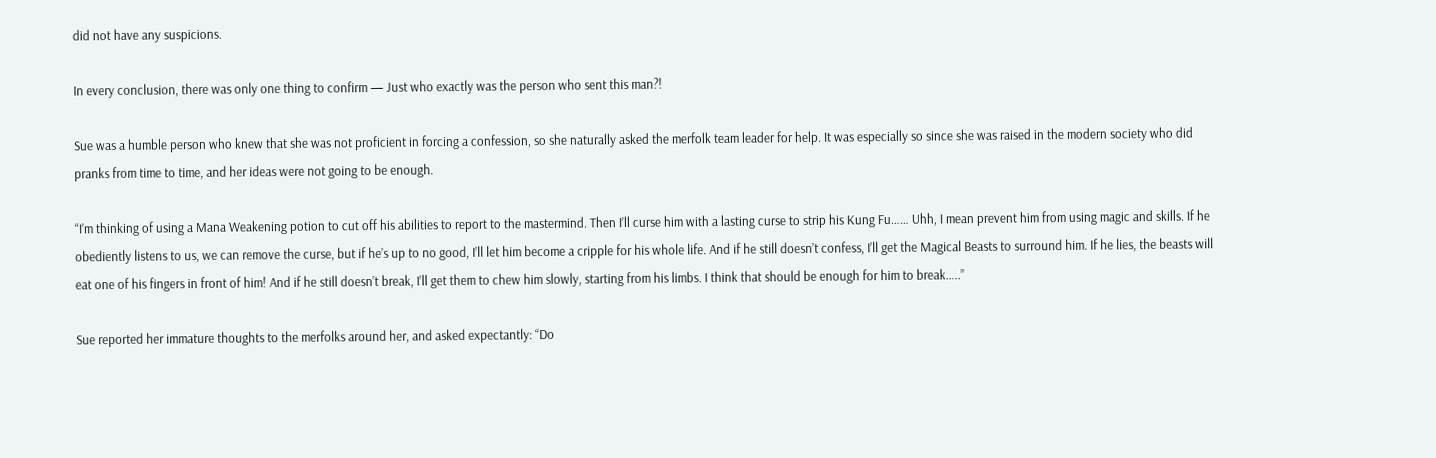did not have any suspicions.

In every conclusion, there was only one thing to confirm — Just who exactly was the person who sent this man?!

Sue was a humble person who knew that she was not proficient in forcing a confession, so she naturally asked the merfolk team leader for help. It was especially so since she was raised in the modern society who did pranks from time to time, and her ideas were not going to be enough.

“I’m thinking of using a Mana Weakening potion to cut off his abilities to report to the mastermind. Then I’ll curse him with a lasting curse to strip his Kung Fu…… Uhh, I mean prevent him from using magic and skills. If he obediently listens to us, we can remove the curse, but if he’s up to no good, I’ll let him become a cripple for his whole life. And if he still doesn’t confess, I’ll get the Magical Beasts to surround him. If he lies, the beasts will eat one of his fingers in front of him! And if he still doesn’t break, I’ll get them to chew him slowly, starting from his limbs. I think that should be enough for him to break…..”

Sue reported her immature thoughts to the merfolks around her, and asked expectantly: “Do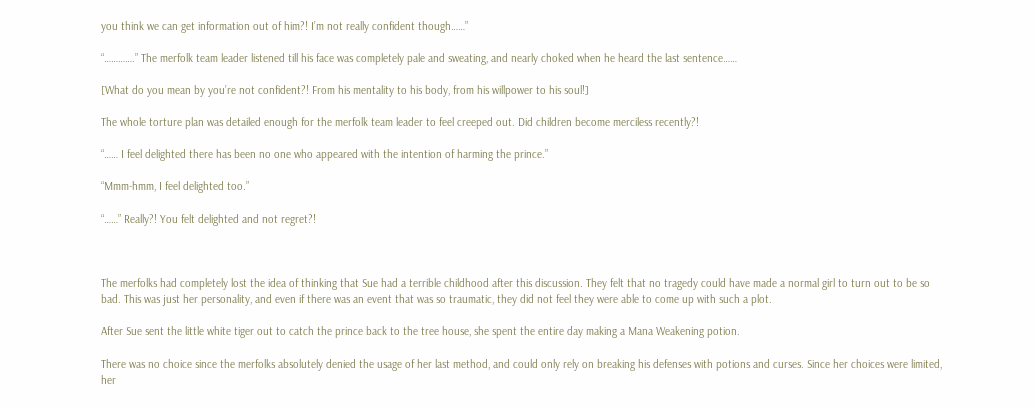you think we can get information out of him?! I’m not really confident though……”

“………….” The merfolk team leader listened till his face was completely pale and sweating, and nearly choked when he heard the last sentence……

[What do you mean by you’re not confident?! From his mentality to his body, from his willpower to his soul!]

The whole torture plan was detailed enough for the merfolk team leader to feel creeped out. Did children become merciless recently?!

“…… I feel delighted there has been no one who appeared with the intention of harming the prince.”

“Mmm-hmm, I feel delighted too.”

“……” Really?! You felt delighted and not regret?!



The merfolks had completely lost the idea of thinking that Sue had a terrible childhood after this discussion. They felt that no tragedy could have made a normal girl to turn out to be so bad. This was just her personality, and even if there was an event that was so traumatic, they did not feel they were able to come up with such a plot.

After Sue sent the little white tiger out to catch the prince back to the tree house, she spent the entire day making a Mana Weakening potion.

There was no choice since the merfolks absolutely denied the usage of her last method, and could only rely on breaking his defenses with potions and curses. Since her choices were limited, her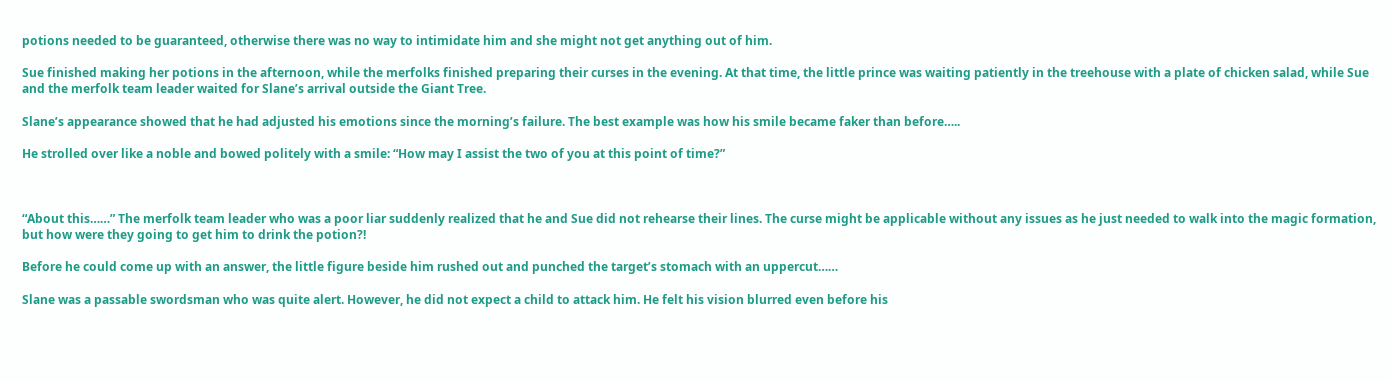potions needed to be guaranteed, otherwise there was no way to intimidate him and she might not get anything out of him.

Sue finished making her potions in the afternoon, while the merfolks finished preparing their curses in the evening. At that time, the little prince was waiting patiently in the treehouse with a plate of chicken salad, while Sue and the merfolk team leader waited for Slane’s arrival outside the Giant Tree.

Slane’s appearance showed that he had adjusted his emotions since the morning’s failure. The best example was how his smile became faker than before…..

He strolled over like a noble and bowed politely with a smile: “How may I assist the two of you at this point of time?”



“About this……” The merfolk team leader who was a poor liar suddenly realized that he and Sue did not rehearse their lines. The curse might be applicable without any issues as he just needed to walk into the magic formation, but how were they going to get him to drink the potion?!

Before he could come up with an answer, the little figure beside him rushed out and punched the target’s stomach with an uppercut……

Slane was a passable swordsman who was quite alert. However, he did not expect a child to attack him. He felt his vision blurred even before his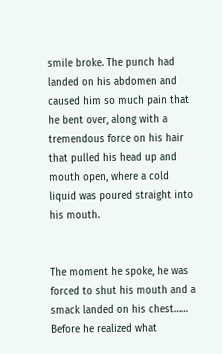smile broke. The punch had landed on his abdomen and caused him so much pain that he bent over, along with a tremendous force on his hair that pulled his head up and mouth open, where a cold liquid was poured straight into his mouth.


The moment he spoke, he was forced to shut his mouth and a smack landed on his chest…… Before he realized what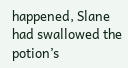happened, Slane had swallowed the potion’s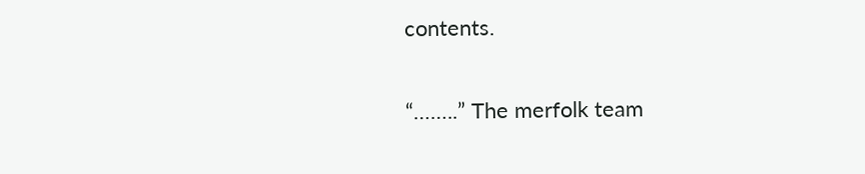contents.

“……..” The merfolk team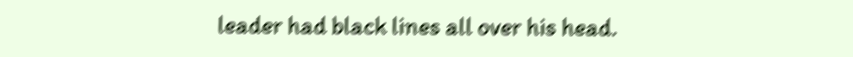leader had black lines all over his head.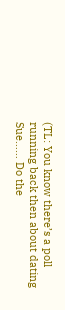(TL: You know there’s a poll running back then about dating Sue…… Do the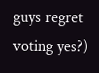guys regret voting yes?)